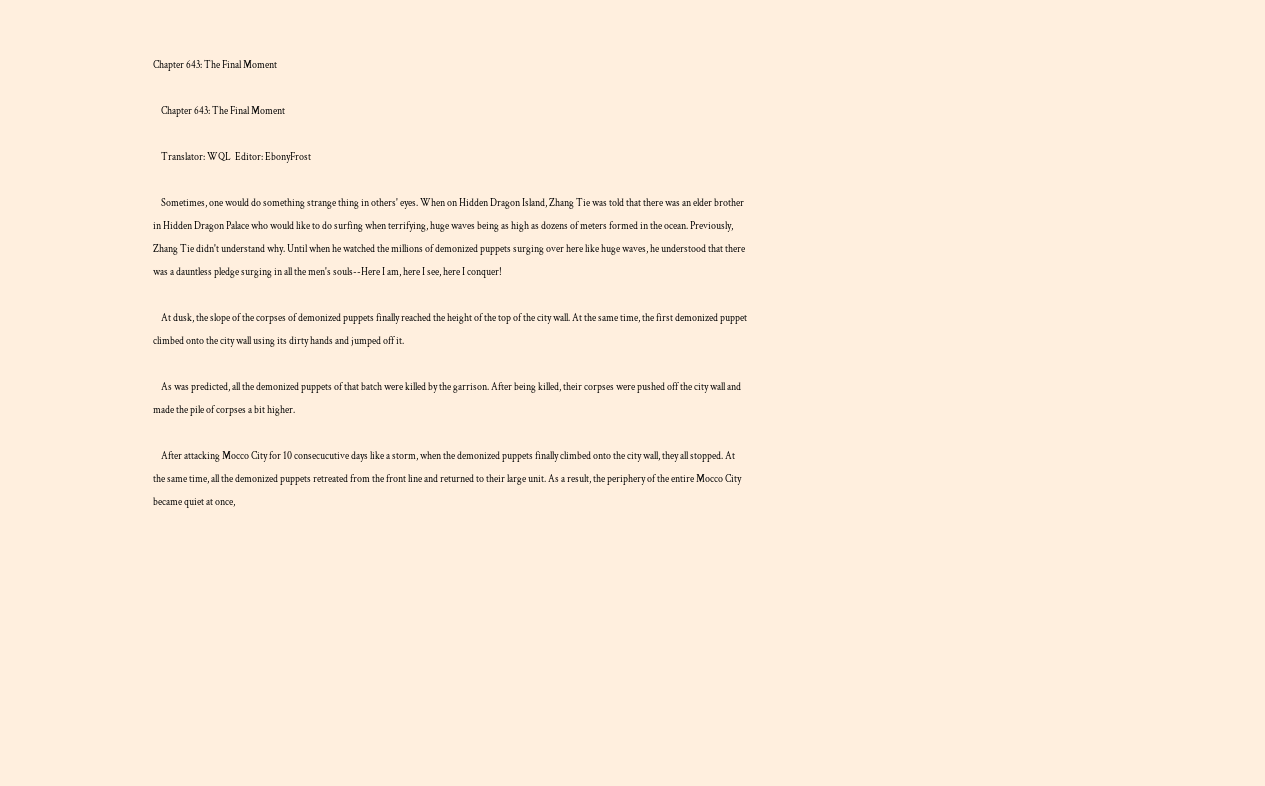Chapter 643: The Final Moment

    Chapter 643: The Final Moment

    Translator: WQL  Editor: EbonyFrost

    Sometimes, one would do something strange thing in others' eyes. When on Hidden Dragon Island, Zhang Tie was told that there was an elder brother in Hidden Dragon Palace who would like to do surfing when terrifying, huge waves being as high as dozens of meters formed in the ocean. Previously, Zhang Tie didn't understand why. Until when he watched the millions of demonized puppets surging over here like huge waves, he understood that there was a dauntless pledge surging in all the men's souls--Here I am, here I see, here I conquer!

    At dusk, the slope of the corpses of demonized puppets finally reached the height of the top of the city wall. At the same time, the first demonized puppet climbed onto the city wall using its dirty hands and jumped off it.

    As was predicted, all the demonized puppets of that batch were killed by the garrison. After being killed, their corpses were pushed off the city wall and made the pile of corpses a bit higher.

    After attacking Mocco City for 10 consecucutive days like a storm, when the demonized puppets finally climbed onto the city wall, they all stopped. At the same time, all the demonized puppets retreated from the front line and returned to their large unit. As a result, the periphery of the entire Mocco City became quiet at once,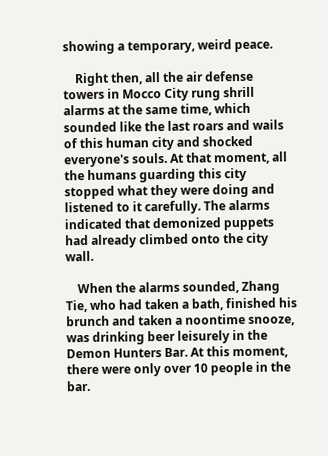showing a temporary, weird peace.

    Right then, all the air defense towers in Mocco City rung shrill alarms at the same time, which sounded like the last roars and wails of this human city and shocked everyone's souls. At that moment, all the humans guarding this city stopped what they were doing and listened to it carefully. The alarms indicated that demonized puppets had already climbed onto the city wall.

    When the alarms sounded, Zhang Tie, who had taken a bath, finished his brunch and taken a noontime snooze, was drinking beer leisurely in the Demon Hunters Bar. At this moment, there were only over 10 people in the bar.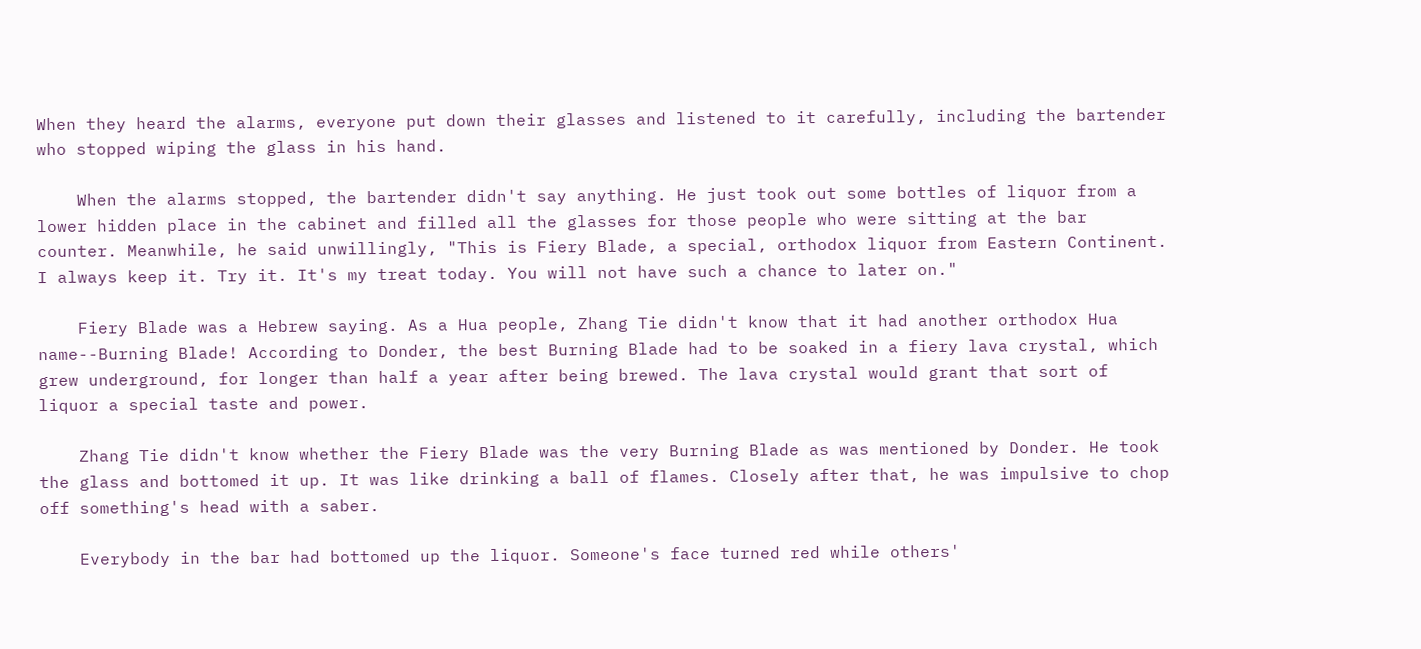When they heard the alarms, everyone put down their glasses and listened to it carefully, including the bartender who stopped wiping the glass in his hand.

    When the alarms stopped, the bartender didn't say anything. He just took out some bottles of liquor from a lower hidden place in the cabinet and filled all the glasses for those people who were sitting at the bar counter. Meanwhile, he said unwillingly, "This is Fiery Blade, a special, orthodox liquor from Eastern Continent. I always keep it. Try it. It's my treat today. You will not have such a chance to later on."

    Fiery Blade was a Hebrew saying. As a Hua people, Zhang Tie didn't know that it had another orthodox Hua name--Burning Blade! According to Donder, the best Burning Blade had to be soaked in a fiery lava crystal, which grew underground, for longer than half a year after being brewed. The lava crystal would grant that sort of liquor a special taste and power.

    Zhang Tie didn't know whether the Fiery Blade was the very Burning Blade as was mentioned by Donder. He took the glass and bottomed it up. It was like drinking a ball of flames. Closely after that, he was impulsive to chop off something's head with a saber.

    Everybody in the bar had bottomed up the liquor. Someone's face turned red while others'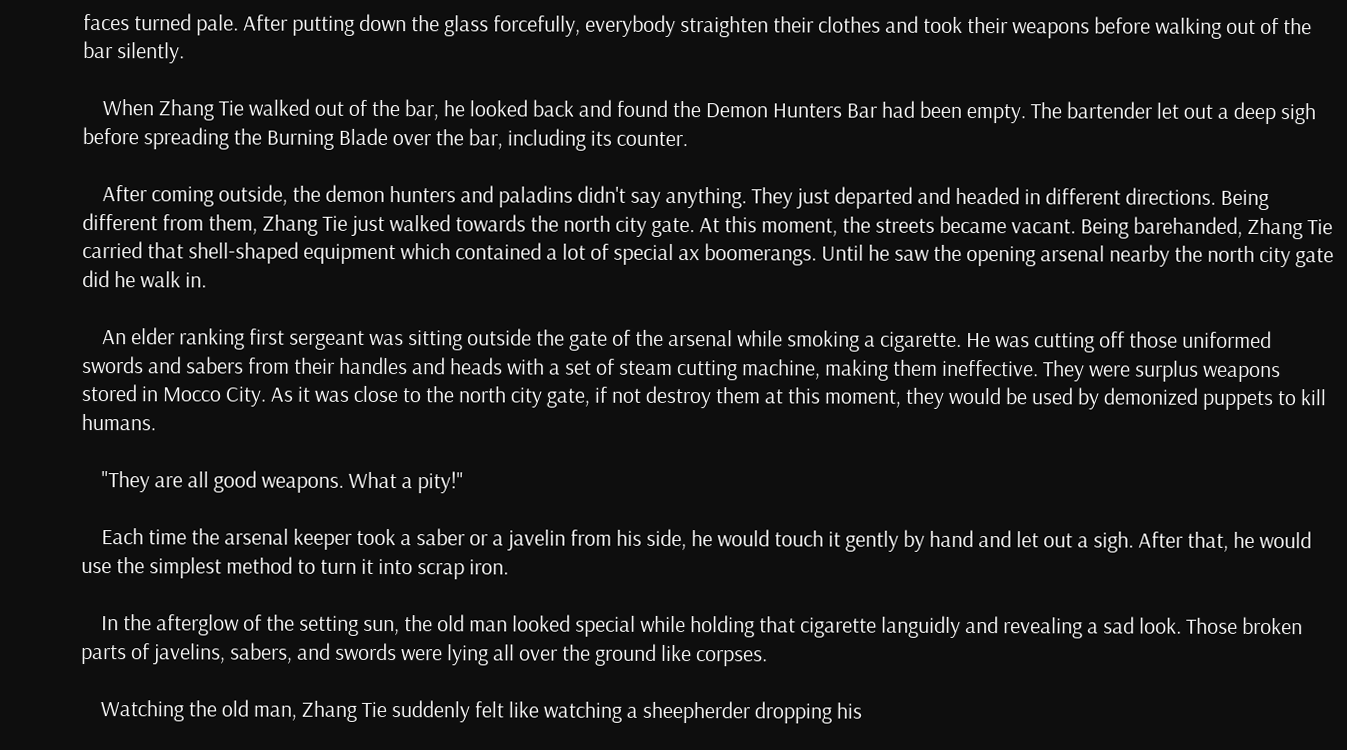faces turned pale. After putting down the glass forcefully, everybody straighten their clothes and took their weapons before walking out of the bar silently.

    When Zhang Tie walked out of the bar, he looked back and found the Demon Hunters Bar had been empty. The bartender let out a deep sigh before spreading the Burning Blade over the bar, including its counter.

    After coming outside, the demon hunters and paladins didn't say anything. They just departed and headed in different directions. Being different from them, Zhang Tie just walked towards the north city gate. At this moment, the streets became vacant. Being barehanded, Zhang Tie carried that shell-shaped equipment which contained a lot of special ax boomerangs. Until he saw the opening arsenal nearby the north city gate did he walk in.

    An elder ranking first sergeant was sitting outside the gate of the arsenal while smoking a cigarette. He was cutting off those uniformed swords and sabers from their handles and heads with a set of steam cutting machine, making them ineffective. They were surplus weapons stored in Mocco City. As it was close to the north city gate, if not destroy them at this moment, they would be used by demonized puppets to kill humans.

    "They are all good weapons. What a pity!"

    Each time the arsenal keeper took a saber or a javelin from his side, he would touch it gently by hand and let out a sigh. After that, he would use the simplest method to turn it into scrap iron.

    In the afterglow of the setting sun, the old man looked special while holding that cigarette languidly and revealing a sad look. Those broken parts of javelins, sabers, and swords were lying all over the ground like corpses.

    Watching the old man, Zhang Tie suddenly felt like watching a sheepherder dropping his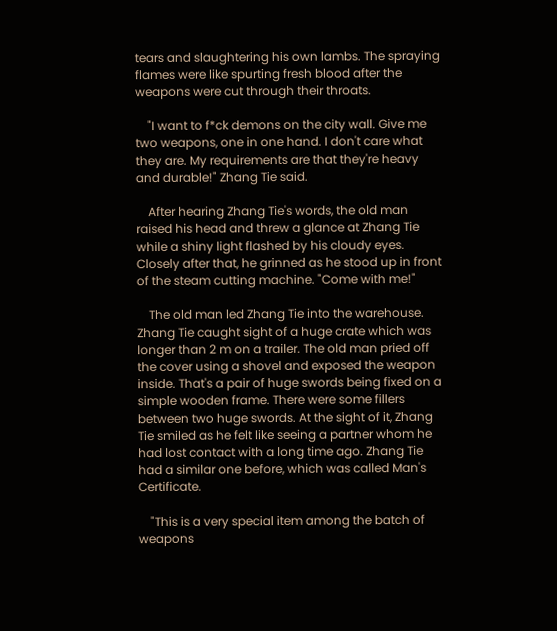tears and slaughtering his own lambs. The spraying flames were like spurting fresh blood after the weapons were cut through their throats.

    "I want to f*ck demons on the city wall. Give me two weapons, one in one hand. I don't care what they are. My requirements are that they're heavy and durable!" Zhang Tie said.

    After hearing Zhang Tie's words, the old man raised his head and threw a glance at Zhang Tie while a shiny light flashed by his cloudy eyes. Closely after that, he grinned as he stood up in front of the steam cutting machine. "Come with me!"

    The old man led Zhang Tie into the warehouse. Zhang Tie caught sight of a huge crate which was longer than 2 m on a trailer. The old man pried off the cover using a shovel and exposed the weapon inside. That's a pair of huge swords being fixed on a simple wooden frame. There were some fillers between two huge swords. At the sight of it, Zhang Tie smiled as he felt like seeing a partner whom he had lost contact with a long time ago. Zhang Tie had a similar one before, which was called Man's Certificate.

    "This is a very special item among the batch of weapons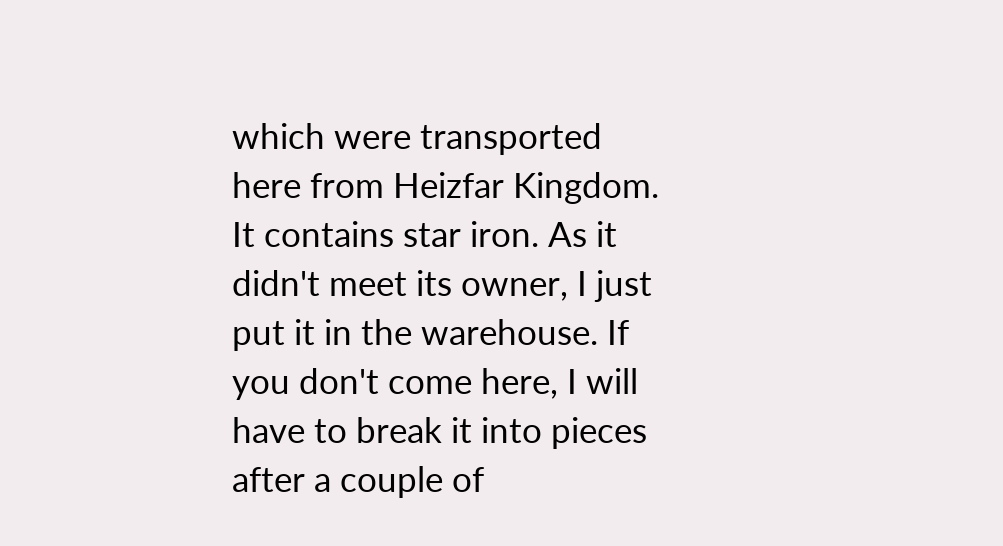which were transported here from Heizfar Kingdom. It contains star iron. As it didn't meet its owner, I just put it in the warehouse. If you don't come here, I will have to break it into pieces after a couple of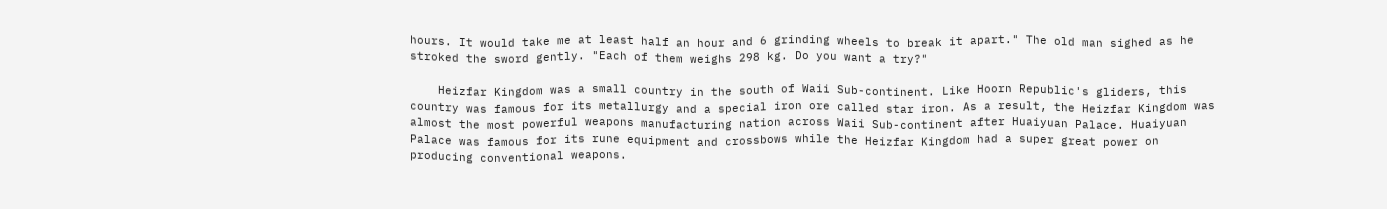hours. It would take me at least half an hour and 6 grinding wheels to break it apart." The old man sighed as he stroked the sword gently. "Each of them weighs 298 kg. Do you want a try?"

    Heizfar Kingdom was a small country in the south of Waii Sub-continent. Like Hoorn Republic's gliders, this country was famous for its metallurgy and a special iron ore called star iron. As a result, the Heizfar Kingdom was almost the most powerful weapons manufacturing nation across Waii Sub-continent after Huaiyuan Palace. Huaiyuan Palace was famous for its rune equipment and crossbows while the Heizfar Kingdom had a super great power on producing conventional weapons.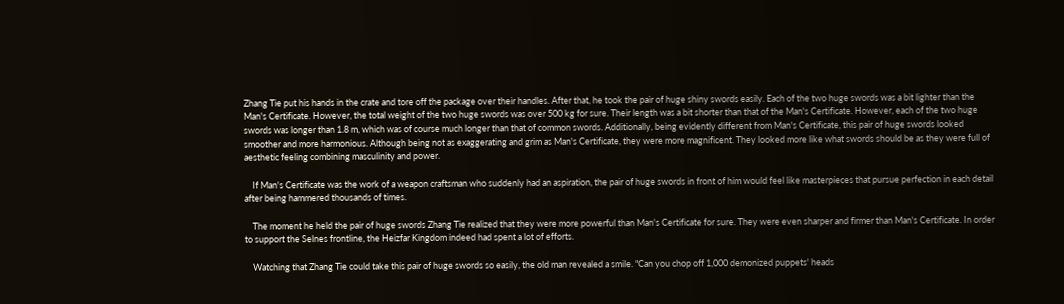Zhang Tie put his hands in the crate and tore off the package over their handles. After that, he took the pair of huge shiny swords easily. Each of the two huge swords was a bit lighter than the Man's Certificate. However, the total weight of the two huge swords was over 500 kg for sure. Their length was a bit shorter than that of the Man's Certificate. However, each of the two huge swords was longer than 1.8 m, which was of course much longer than that of common swords. Additionally, being evidently different from Man's Certificate, this pair of huge swords looked smoother and more harmonious. Although being not as exaggerating and grim as Man's Certificate, they were more magnificent. They looked more like what swords should be as they were full of aesthetic feeling combining masculinity and power.

    If Man's Certificate was the work of a weapon craftsman who suddenly had an aspiration, the pair of huge swords in front of him would feel like masterpieces that pursue perfection in each detail after being hammered thousands of times.

    The moment he held the pair of huge swords Zhang Tie realized that they were more powerful than Man's Certificate for sure. They were even sharper and firmer than Man's Certificate. In order to support the Selnes frontline, the Heizfar Kingdom indeed had spent a lot of efforts.

    Watching that Zhang Tie could take this pair of huge swords so easily, the old man revealed a smile. "Can you chop off 1,000 demonized puppets' heads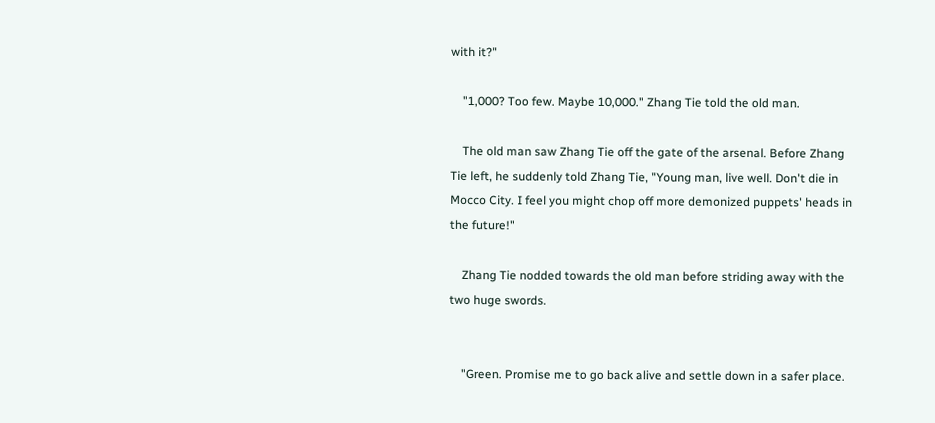with it?"

    "1,000? Too few. Maybe 10,000." Zhang Tie told the old man.

    The old man saw Zhang Tie off the gate of the arsenal. Before Zhang Tie left, he suddenly told Zhang Tie, "Young man, live well. Don't die in Mocco City. I feel you might chop off more demonized puppets' heads in the future!"

    Zhang Tie nodded towards the old man before striding away with the two huge swords.


    "Green. Promise me to go back alive and settle down in a safer place.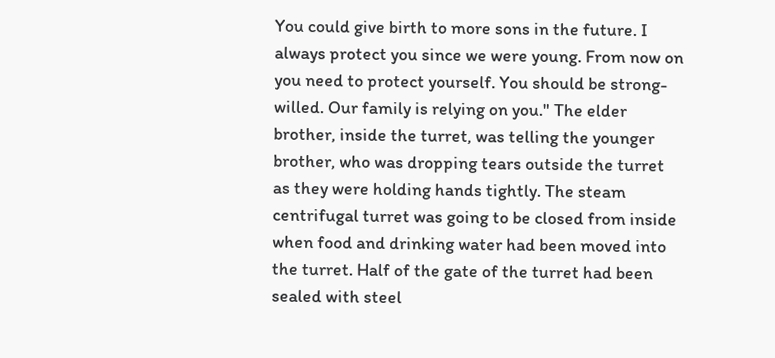You could give birth to more sons in the future. I always protect you since we were young. From now on you need to protect yourself. You should be strong-willed. Our family is relying on you." The elder brother, inside the turret, was telling the younger brother, who was dropping tears outside the turret as they were holding hands tightly. The steam centrifugal turret was going to be closed from inside when food and drinking water had been moved into the turret. Half of the gate of the turret had been sealed with steel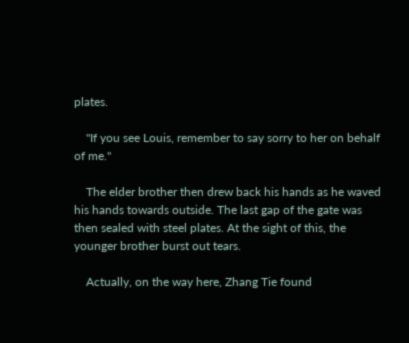plates.

    "If you see Louis, remember to say sorry to her on behalf of me."

    The elder brother then drew back his hands as he waved his hands towards outside. The last gap of the gate was then sealed with steel plates. At the sight of this, the younger brother burst out tears.

    Actually, on the way here, Zhang Tie found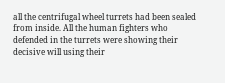all the centrifugal wheel turrets had been sealed from inside. All the human fighters who defended in the turrets were showing their decisive will using their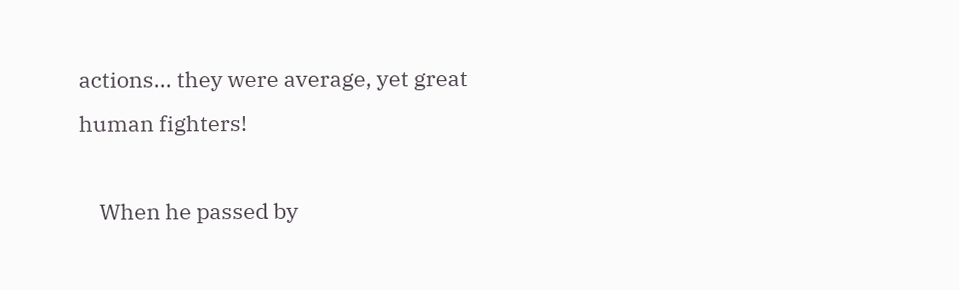actions... they were average, yet great human fighters!

    When he passed by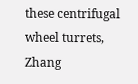these centrifugal wheel turrets, Zhang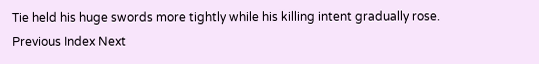Tie held his huge swords more tightly while his killing intent gradually rose.
Previous Index Next